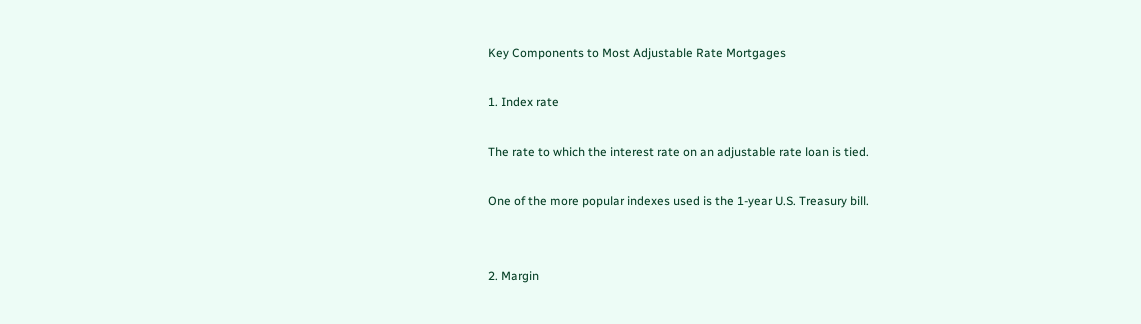Key Components to Most Adjustable Rate Mortgages

1. Index rate

The rate to which the interest rate on an adjustable rate loan is tied.

One of the more popular indexes used is the 1-year U.S. Treasury bill.


2. Margin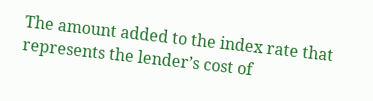The amount added to the index rate that represents the lender’s cost of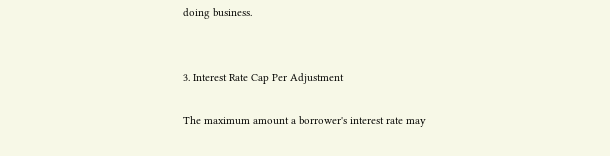doing business.


3. Interest Rate Cap Per Adjustment

The maximum amount a borrower's interest rate may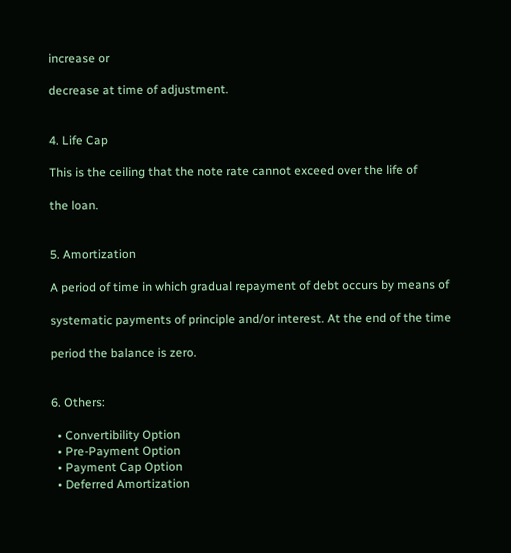increase or

decrease at time of adjustment.


4. Life Cap

This is the ceiling that the note rate cannot exceed over the life of

the loan.


5. Amortization

A period of time in which gradual repayment of debt occurs by means of

systematic payments of principle and/or interest. At the end of the time

period the balance is zero.


6. Others:

  • Convertibility Option
  • Pre-Payment Option
  • Payment Cap Option
  • Deferred Amortization